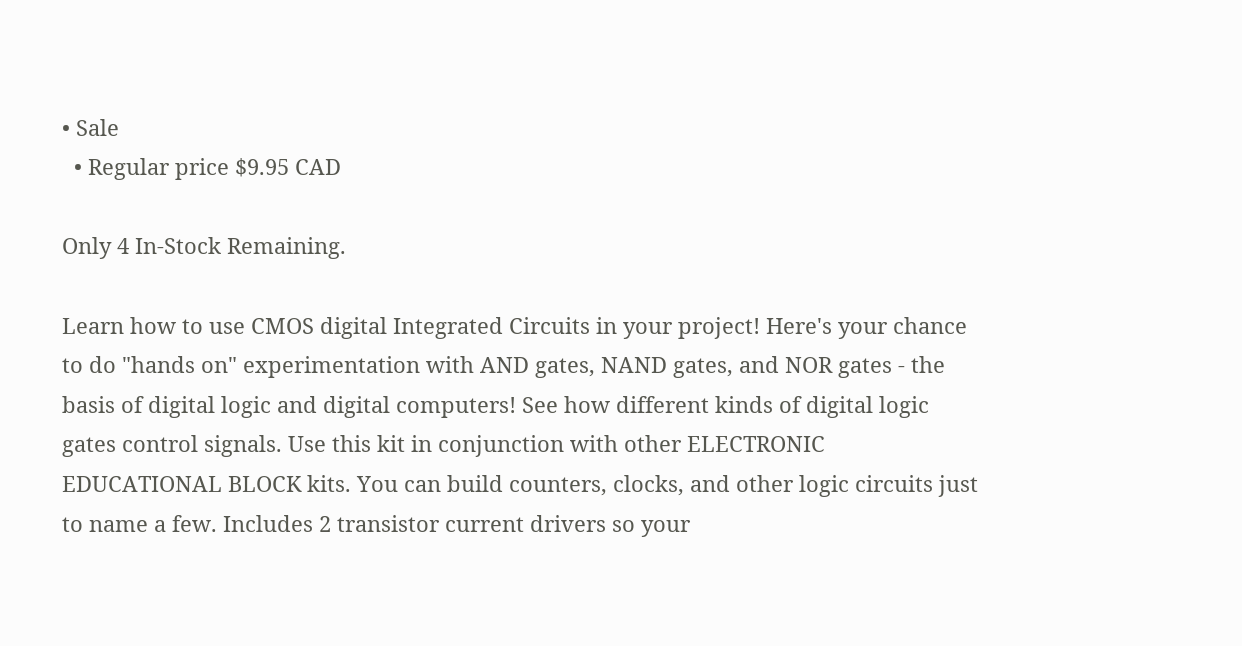• Sale
  • Regular price $9.95 CAD

Only 4 In-Stock Remaining.

Learn how to use CMOS digital Integrated Circuits in your project! Here's your chance to do "hands on" experimentation with AND gates, NAND gates, and NOR gates - the basis of digital logic and digital computers! See how different kinds of digital logic gates control signals. Use this kit in conjunction with other ELECTRONIC EDUCATIONAL BLOCK kits. You can build counters, clocks, and other logic circuits just to name a few. Includes 2 transistor current drivers so your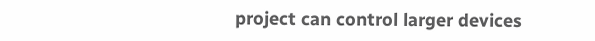project can control larger devices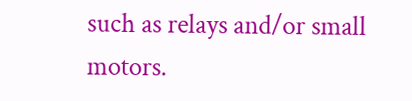such as relays and/or small motors.